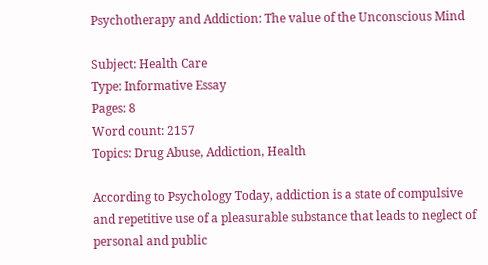Psychotherapy and Addiction: The value of the Unconscious Mind

Subject: Health Care
Type: Informative Essay
Pages: 8
Word count: 2157
Topics: Drug Abuse, Addiction, Health

According to Psychology Today, addiction is a state of compulsive and repetitive use of a pleasurable substance that leads to neglect of personal and public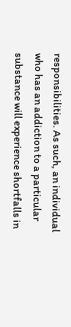responsibilities. As such, an individual who has an addiction to a particular substance will experience shortfalls in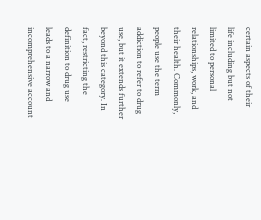certain aspects of their life including but not limited to personal relationships, work, and their health. Commonly, people use the term addiction to refer to drug use, but it extends further beyond this category. In fact, restricting the definition to drug use leads to a narrow and incomprehensive account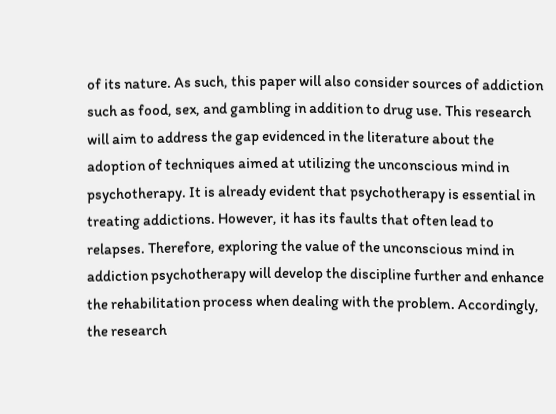of its nature. As such, this paper will also consider sources of addiction such as food, sex, and gambling in addition to drug use. This research will aim to address the gap evidenced in the literature about the adoption of techniques aimed at utilizing the unconscious mind in psychotherapy. It is already evident that psychotherapy is essential in treating addictions. However, it has its faults that often lead to relapses. Therefore, exploring the value of the unconscious mind in addiction psychotherapy will develop the discipline further and enhance the rehabilitation process when dealing with the problem. Accordingly, the research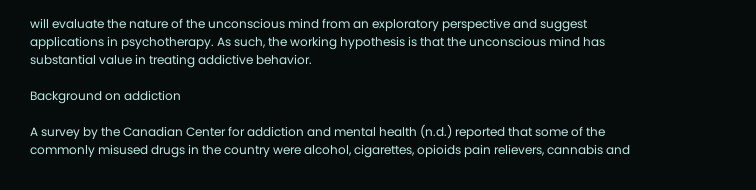will evaluate the nature of the unconscious mind from an exploratory perspective and suggest applications in psychotherapy. As such, the working hypothesis is that the unconscious mind has substantial value in treating addictive behavior.

Background on addiction

A survey by the Canadian Center for addiction and mental health (n.d.) reported that some of the commonly misused drugs in the country were alcohol, cigarettes, opioids pain relievers, cannabis and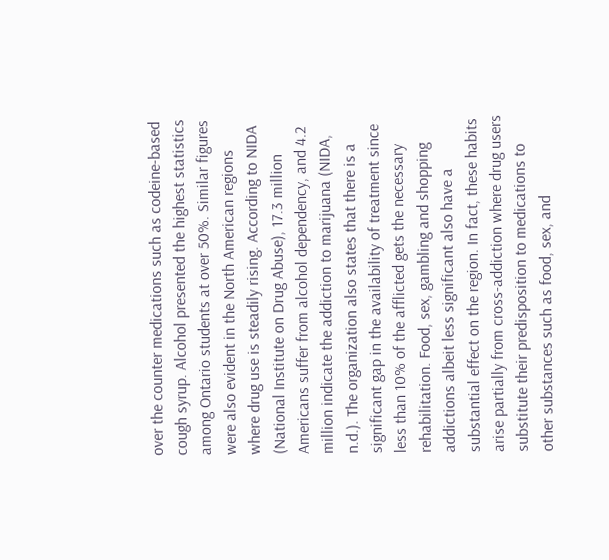over the counter medications such as codeine-based cough syrup. Alcohol presented the highest statistics among Ontario students at over 50%. Similar figures were also evident in the North American regions where drug use is steadily rising. According to NIDA (National Institute on Drug Abuse), 17.3 million Americans suffer from alcohol dependency, and 4.2 million indicate the addiction to marijuana (NIDA, n.d.). The organization also states that there is a significant gap in the availability of treatment since less than 10% of the afflicted gets the necessary rehabilitation. Food, sex, gambling and shopping addictions albeit less significant also have a substantial effect on the region. In fact, these habits arise partially from cross-addiction where drug users substitute their predisposition to medications to other substances such as food, sex, and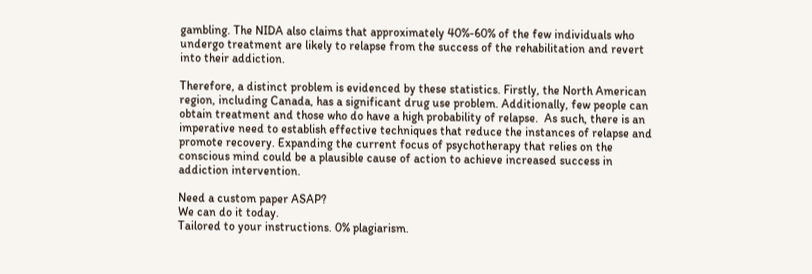gambling. The NIDA also claims that approximately 40%-60% of the few individuals who undergo treatment are likely to relapse from the success of the rehabilitation and revert into their addiction.

Therefore, a distinct problem is evidenced by these statistics. Firstly, the North American region, including Canada, has a significant drug use problem. Additionally, few people can obtain treatment and those who do have a high probability of relapse.  As such, there is an imperative need to establish effective techniques that reduce the instances of relapse and promote recovery. Expanding the current focus of psychotherapy that relies on the conscious mind could be a plausible cause of action to achieve increased success in addiction intervention.

Need a custom paper ASAP?
We can do it today.
Tailored to your instructions. 0% plagiarism.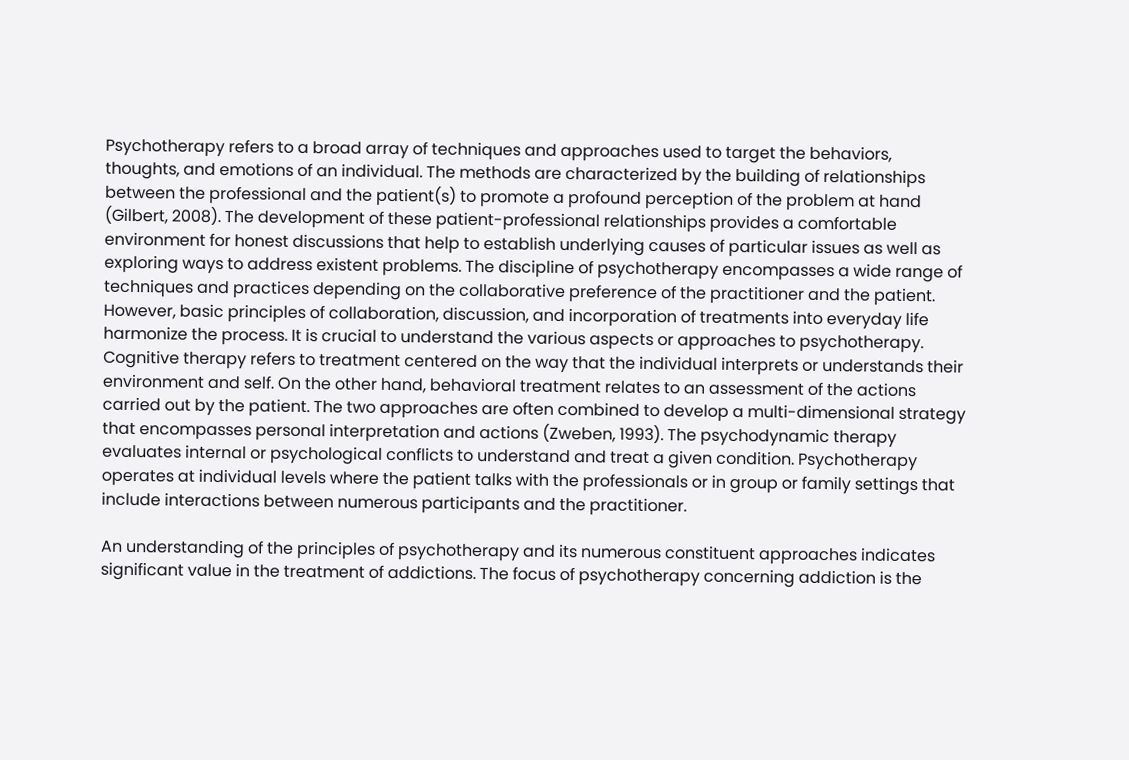Psychotherapy refers to a broad array of techniques and approaches used to target the behaviors, thoughts, and emotions of an individual. The methods are characterized by the building of relationships between the professional and the patient(s) to promote a profound perception of the problem at hand (Gilbert, 2008). The development of these patient-professional relationships provides a comfortable environment for honest discussions that help to establish underlying causes of particular issues as well as exploring ways to address existent problems. The discipline of psychotherapy encompasses a wide range of techniques and practices depending on the collaborative preference of the practitioner and the patient. However, basic principles of collaboration, discussion, and incorporation of treatments into everyday life harmonize the process. It is crucial to understand the various aspects or approaches to psychotherapy. Cognitive therapy refers to treatment centered on the way that the individual interprets or understands their environment and self. On the other hand, behavioral treatment relates to an assessment of the actions carried out by the patient. The two approaches are often combined to develop a multi-dimensional strategy that encompasses personal interpretation and actions (Zweben, 1993). The psychodynamic therapy evaluates internal or psychological conflicts to understand and treat a given condition. Psychotherapy operates at individual levels where the patient talks with the professionals or in group or family settings that include interactions between numerous participants and the practitioner.

An understanding of the principles of psychotherapy and its numerous constituent approaches indicates significant value in the treatment of addictions. The focus of psychotherapy concerning addiction is the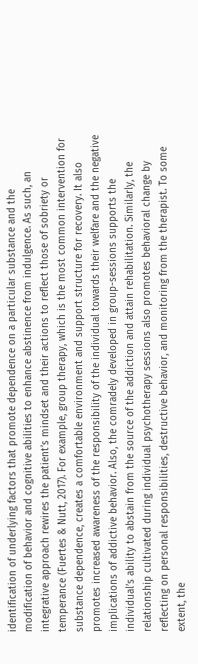identification of underlying factors that promote dependence on a particular substance and the modification of behavior and cognitive abilities to enhance abstinence from indulgence. As such, an integrative approach rewires the patient’s mindset and their actions to reflect those of sobriety or temperance (Fuertes & Nutt, 2017). For example, group therapy, which is the most common intervention for substance dependence, creates a comfortable environment and support structure for recovery. It also promotes increased awareness of the responsibility of the individual towards their welfare and the negative implications of addictive behavior. Also, the comradely developed in group-sessions supports the individual’s ability to abstain from the source of the addiction and attain rehabilitation. Similarly, the relationship cultivated during individual psychotherapy sessions also promotes behavioral change by reflecting on personal responsibilities, destructive behavior, and monitoring from the therapist. To some extent, the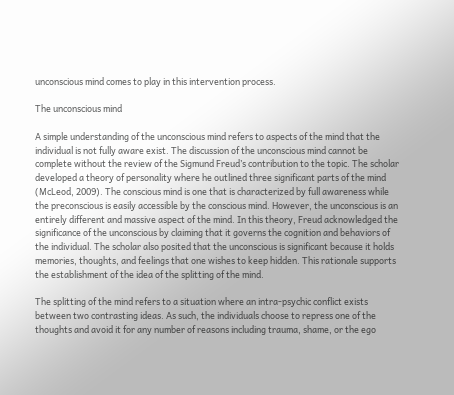unconscious mind comes to play in this intervention process.

The unconscious mind

A simple understanding of the unconscious mind refers to aspects of the mind that the individual is not fully aware exist. The discussion of the unconscious mind cannot be complete without the review of the Sigmund Freud’s contribution to the topic. The scholar developed a theory of personality where he outlined three significant parts of the mind (McLeod, 2009). The conscious mind is one that is characterized by full awareness while the preconscious is easily accessible by the conscious mind. However, the unconscious is an entirely different and massive aspect of the mind. In this theory, Freud acknowledged the significance of the unconscious by claiming that it governs the cognition and behaviors of the individual. The scholar also posited that the unconscious is significant because it holds memories, thoughts, and feelings that one wishes to keep hidden. This rationale supports the establishment of the idea of the splitting of the mind.

The splitting of the mind refers to a situation where an intra-psychic conflict exists between two contrasting ideas. As such, the individuals choose to repress one of the thoughts and avoid it for any number of reasons including trauma, shame, or the ego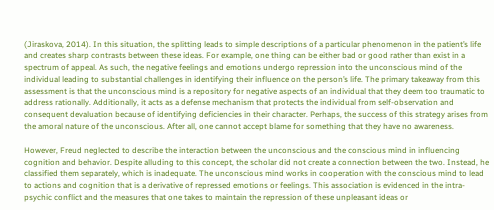(Jiraskova, 2014). In this situation, the splitting leads to simple descriptions of a particular phenomenon in the patient’s life and creates sharp contrasts between these ideas. For example, one thing can be either bad or good rather than exist in a spectrum of appeal. As such, the negative feelings and emotions undergo repression into the unconscious mind of the individual leading to substantial challenges in identifying their influence on the person’s life. The primary takeaway from this assessment is that the unconscious mind is a repository for negative aspects of an individual that they deem too traumatic to address rationally. Additionally, it acts as a defense mechanism that protects the individual from self-observation and consequent devaluation because of identifying deficiencies in their character. Perhaps, the success of this strategy arises from the amoral nature of the unconscious. After all, one cannot accept blame for something that they have no awareness.

However, Freud neglected to describe the interaction between the unconscious and the conscious mind in influencing cognition and behavior. Despite alluding to this concept, the scholar did not create a connection between the two. Instead, he classified them separately, which is inadequate. The unconscious mind works in cooperation with the conscious mind to lead to actions and cognition that is a derivative of repressed emotions or feelings. This association is evidenced in the intra-psychic conflict and the measures that one takes to maintain the repression of these unpleasant ideas or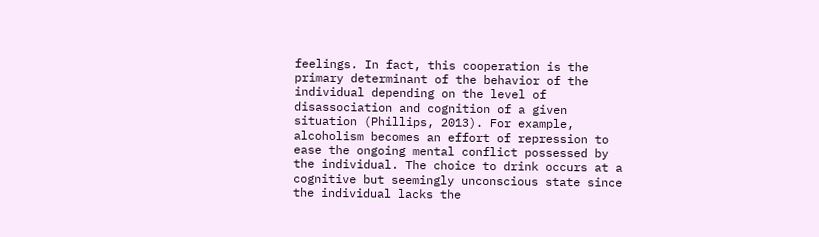feelings. In fact, this cooperation is the primary determinant of the behavior of the individual depending on the level of disassociation and cognition of a given situation (Phillips, 2013). For example, alcoholism becomes an effort of repression to ease the ongoing mental conflict possessed by the individual. The choice to drink occurs at a cognitive but seemingly unconscious state since the individual lacks the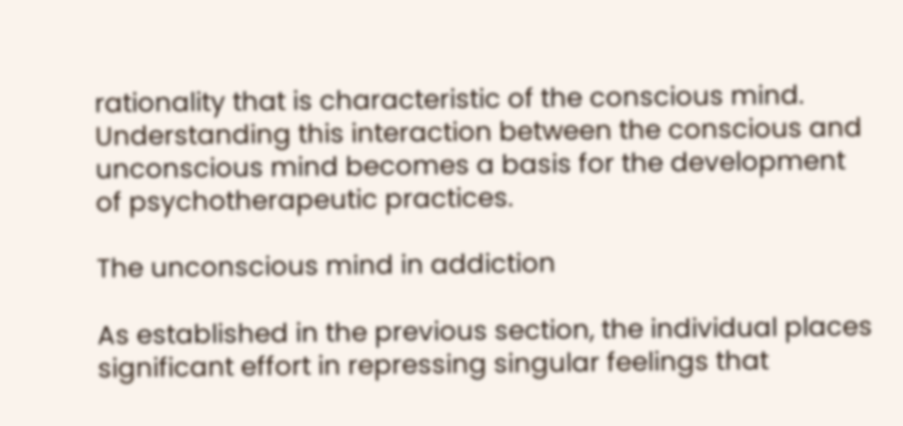rationality that is characteristic of the conscious mind.  Understanding this interaction between the conscious and unconscious mind becomes a basis for the development of psychotherapeutic practices.

The unconscious mind in addiction

As established in the previous section, the individual places significant effort in repressing singular feelings that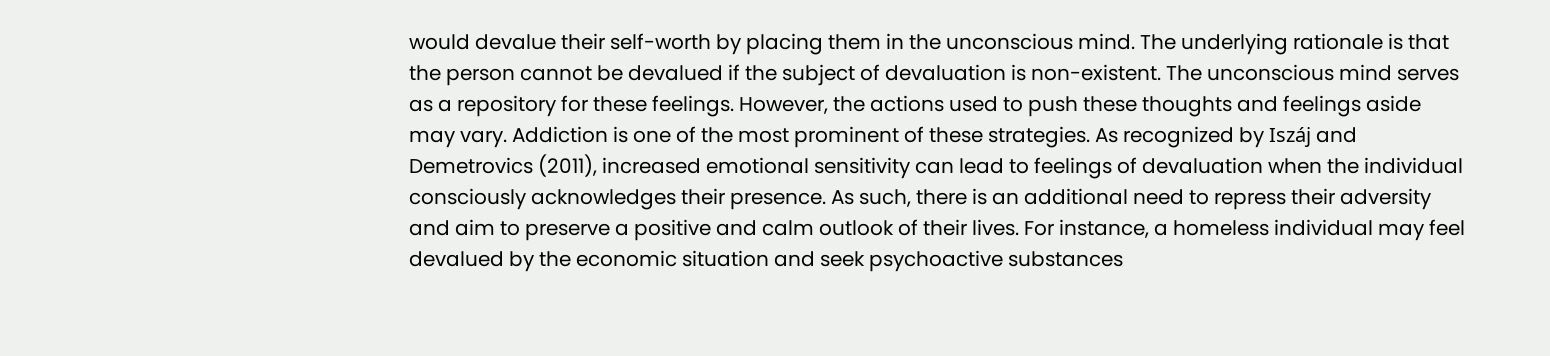would devalue their self-worth by placing them in the unconscious mind. The underlying rationale is that the person cannot be devalued if the subject of devaluation is non-existent. The unconscious mind serves as a repository for these feelings. However, the actions used to push these thoughts and feelings aside may vary. Addiction is one of the most prominent of these strategies. As recognized by Iszáj and Demetrovics (2011), increased emotional sensitivity can lead to feelings of devaluation when the individual consciously acknowledges their presence. As such, there is an additional need to repress their adversity and aim to preserve a positive and calm outlook of their lives. For instance, a homeless individual may feel devalued by the economic situation and seek psychoactive substances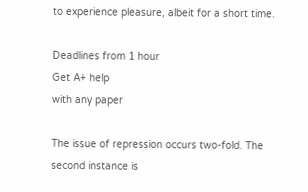to experience pleasure, albeit for a short time.

Deadlines from 1 hour
Get A+ help
with any paper

The issue of repression occurs two-fold. The second instance is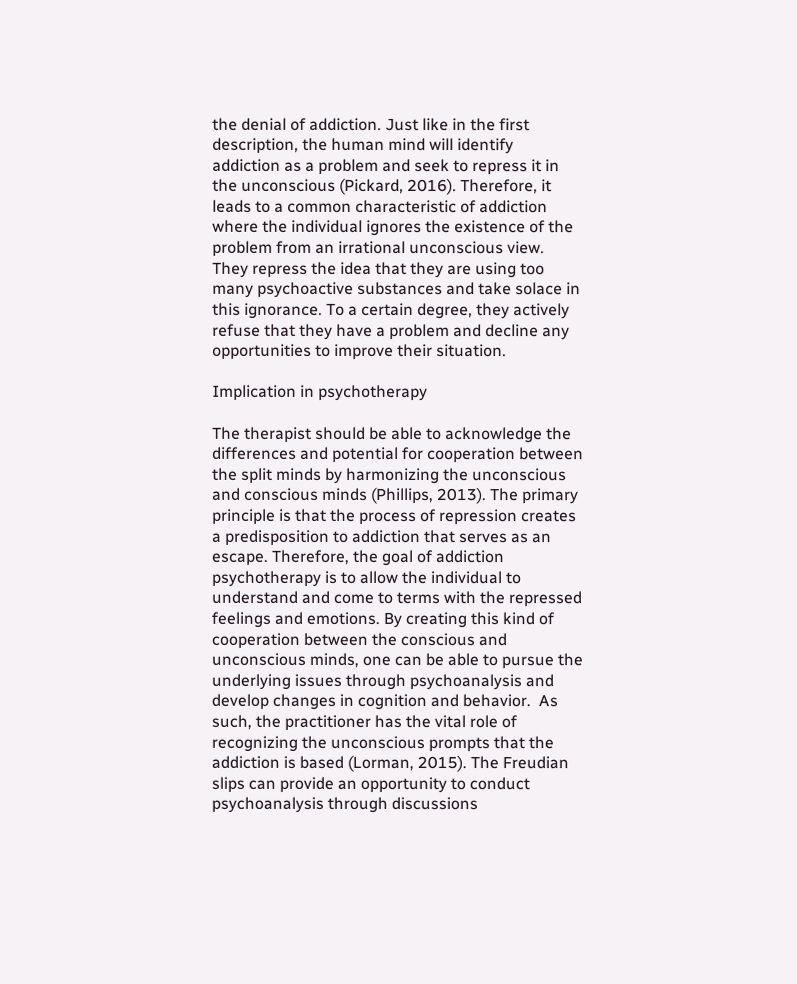the denial of addiction. Just like in the first description, the human mind will identify addiction as a problem and seek to repress it in the unconscious (Pickard, 2016). Therefore, it leads to a common characteristic of addiction where the individual ignores the existence of the problem from an irrational unconscious view. They repress the idea that they are using too many psychoactive substances and take solace in this ignorance. To a certain degree, they actively refuse that they have a problem and decline any opportunities to improve their situation.

Implication in psychotherapy

The therapist should be able to acknowledge the differences and potential for cooperation between the split minds by harmonizing the unconscious and conscious minds (Phillips, 2013). The primary principle is that the process of repression creates a predisposition to addiction that serves as an escape. Therefore, the goal of addiction psychotherapy is to allow the individual to understand and come to terms with the repressed feelings and emotions. By creating this kind of cooperation between the conscious and unconscious minds, one can be able to pursue the underlying issues through psychoanalysis and develop changes in cognition and behavior.  As such, the practitioner has the vital role of recognizing the unconscious prompts that the addiction is based (Lorman, 2015). The Freudian slips can provide an opportunity to conduct psychoanalysis through discussions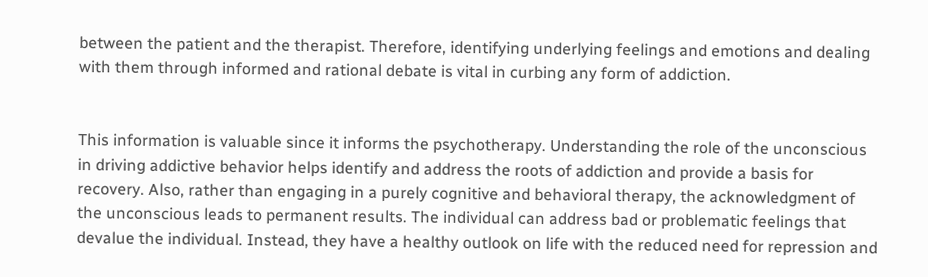between the patient and the therapist. Therefore, identifying underlying feelings and emotions and dealing with them through informed and rational debate is vital in curbing any form of addiction.


This information is valuable since it informs the psychotherapy. Understanding the role of the unconscious in driving addictive behavior helps identify and address the roots of addiction and provide a basis for recovery. Also, rather than engaging in a purely cognitive and behavioral therapy, the acknowledgment of the unconscious leads to permanent results. The individual can address bad or problematic feelings that devalue the individual. Instead, they have a healthy outlook on life with the reduced need for repression and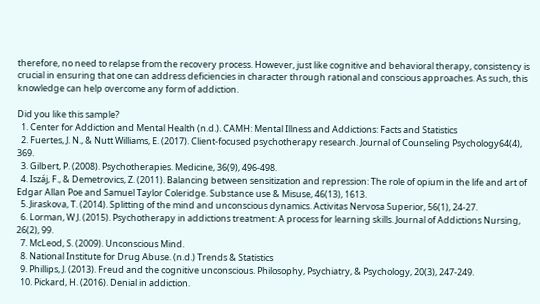therefore, no need to relapse from the recovery process. However, just like cognitive and behavioral therapy, consistency is crucial in ensuring that one can address deficiencies in character through rational and conscious approaches. As such, this knowledge can help overcome any form of addiction.

Did you like this sample?
  1. Center for Addiction and Mental Health (n.d.). CAMH: Mental Illness and Addictions: Facts and Statistics
  2. Fuertes, J. N., & Nutt Williams, E. (2017). Client-focused psychotherapy research. Journal of Counseling Psychology64(4), 369.
  3. Gilbert, P. (2008). Psychotherapies. Medicine, 36(9), 496-498.
  4. Iszáj, F., & Demetrovics, Z. (2011). Balancing between sensitization and repression: The role of opium in the life and art of Edgar Allan Poe and Samuel Taylor Coleridge. Substance use & Misuse, 46(13), 1613.
  5. Jiraskova, T. (2014). Splitting of the mind and unconscious dynamics. Activitas Nervosa Superior, 56(1), 24-27.
  6. Lorman, W J. (2015). Psychotherapy in addictions treatment: A process for learning skills. Journal of Addictions Nursing, 26(2), 99.
  7. McLeod, S. (2009). Unconscious Mind.
  8. National Institute for Drug Abuse. (n.d.) Trends & Statistics
  9. Phillips, J. (2013). Freud and the cognitive unconscious. Philosophy, Psychiatry, & Psychology, 20(3), 247-249.
  10. Pickard, H. (2016). Denial in addiction.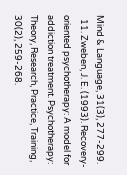Mind & Language, 31(3), 277-299.
  11. Zweben, J. E. (1993). Recovery-oriented psychotherapy: A model for addiction treatment. Psychotherapy: Theory, Research, Practice, Training, 30(2), 259-268.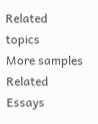Related topics
More samples
Related Essays